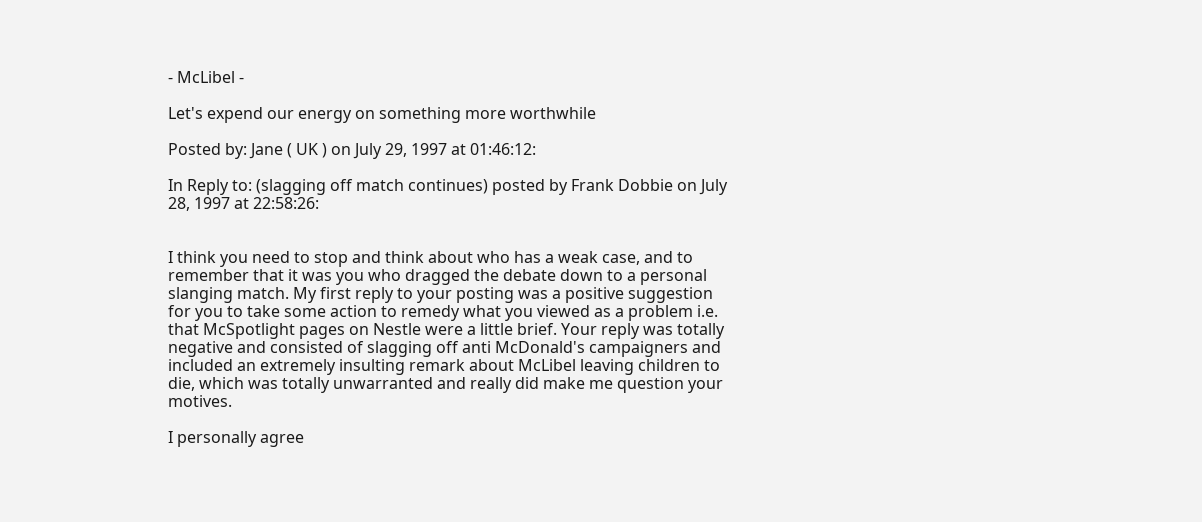- McLibel -

Let's expend our energy on something more worthwhile

Posted by: Jane ( UK ) on July 29, 1997 at 01:46:12:

In Reply to: (slagging off match continues) posted by Frank Dobbie on July 28, 1997 at 22:58:26:


I think you need to stop and think about who has a weak case, and to remember that it was you who dragged the debate down to a personal slanging match. My first reply to your posting was a positive suggestion for you to take some action to remedy what you viewed as a problem i.e. that McSpotlight pages on Nestle were a little brief. Your reply was totally negative and consisted of slagging off anti McDonald's campaigners and included an extremely insulting remark about McLibel leaving children to die, which was totally unwarranted and really did make me question your motives.

I personally agree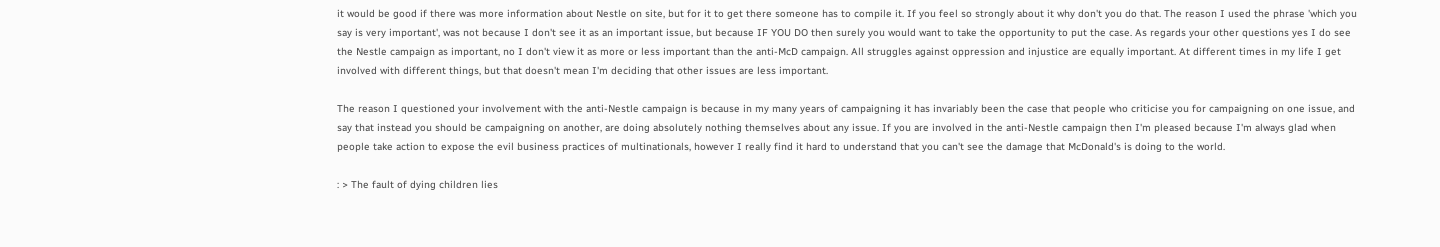it would be good if there was more information about Nestle on site, but for it to get there someone has to compile it. If you feel so strongly about it why don't you do that. The reason I used the phrase 'which you say is very important', was not because I don't see it as an important issue, but because IF YOU DO then surely you would want to take the opportunity to put the case. As regards your other questions yes I do see the Nestle campaign as important, no I don't view it as more or less important than the anti-McD campaign. All struggles against oppression and injustice are equally important. At different times in my life I get involved with different things, but that doesn't mean I'm deciding that other issues are less important.

The reason I questioned your involvement with the anti-Nestle campaign is because in my many years of campaigning it has invariably been the case that people who criticise you for campaigning on one issue, and say that instead you should be campaigning on another, are doing absolutely nothing themselves about any issue. If you are involved in the anti-Nestle campaign then I'm pleased because I'm always glad when people take action to expose the evil business practices of multinationals, however I really find it hard to understand that you can't see the damage that McDonald's is doing to the world.

: > The fault of dying children lies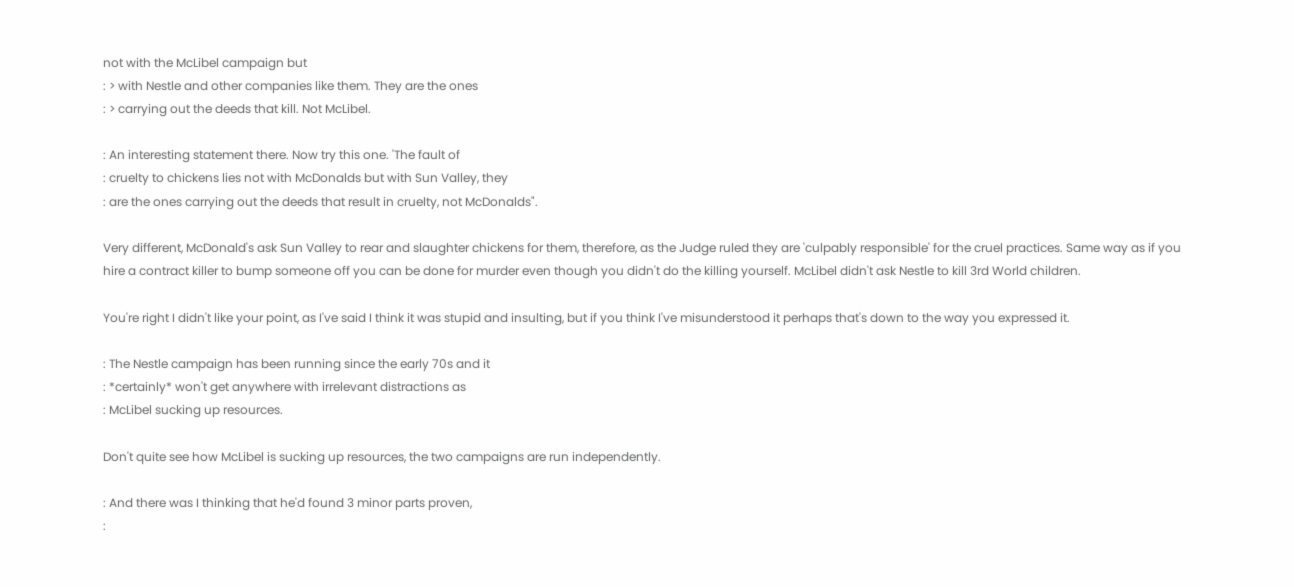not with the McLibel campaign but
: > with Nestle and other companies like them. They are the ones
: > carrying out the deeds that kill. Not McLibel.

: An interesting statement there. Now try this one. 'The fault of
: cruelty to chickens lies not with McDonalds but with Sun Valley, they
: are the ones carrying out the deeds that result in cruelty, not McDonalds".

Very different, McDonald's ask Sun Valley to rear and slaughter chickens for them, therefore, as the Judge ruled they are 'culpably responsible' for the cruel practices. Same way as if you hire a contract killer to bump someone off you can be done for murder even though you didn't do the killing yourself. McLibel didn't ask Nestle to kill 3rd World children.

You're right I didn't like your point, as I've said I think it was stupid and insulting, but if you think I've misunderstood it perhaps that's down to the way you expressed it.

: The Nestle campaign has been running since the early 70s and it
: *certainly* won't get anywhere with irrelevant distractions as
: McLibel sucking up resources.

Don't quite see how McLibel is sucking up resources, the two campaigns are run independently.

: And there was I thinking that he'd found 3 minor parts proven,
: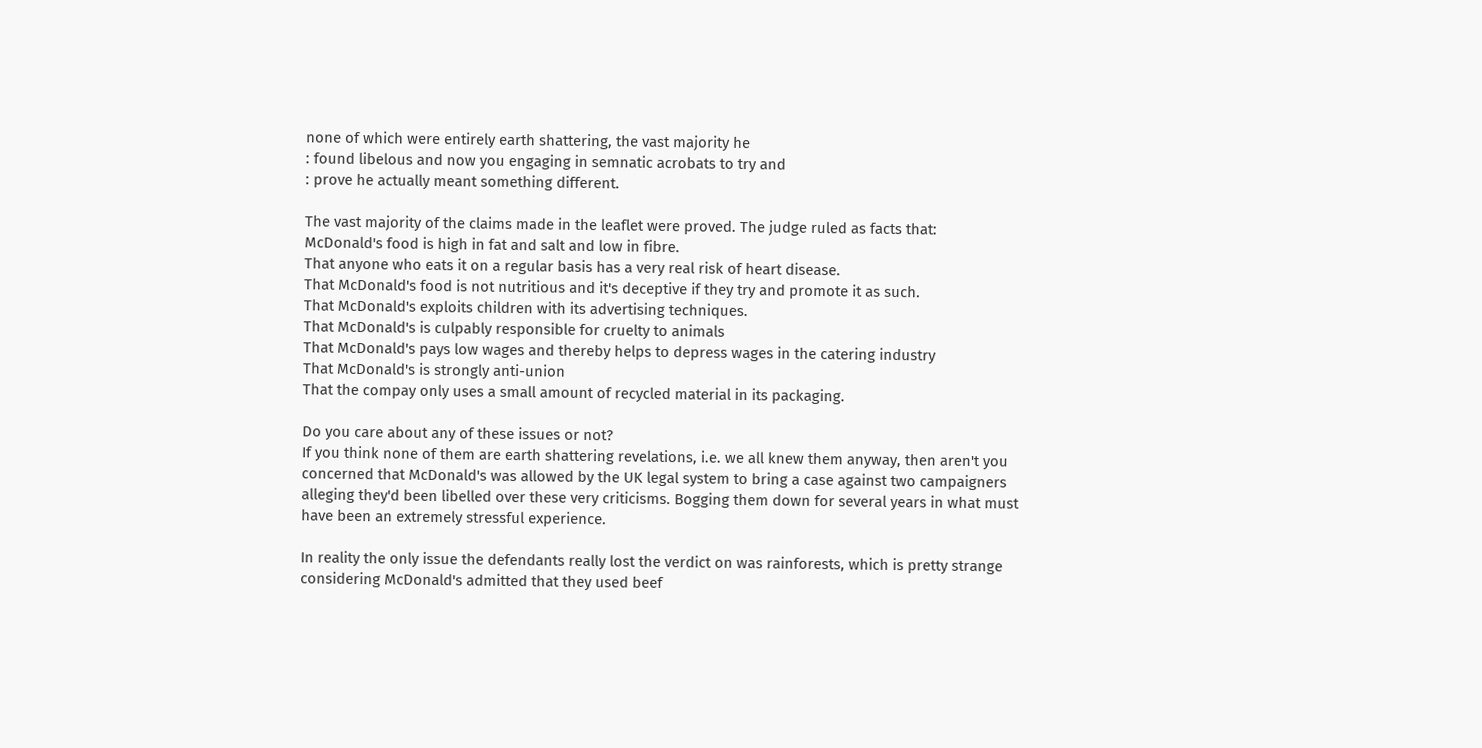none of which were entirely earth shattering, the vast majority he
: found libelous and now you engaging in semnatic acrobats to try and
: prove he actually meant something different.

The vast majority of the claims made in the leaflet were proved. The judge ruled as facts that:
McDonald's food is high in fat and salt and low in fibre.
That anyone who eats it on a regular basis has a very real risk of heart disease.
That McDonald's food is not nutritious and it's deceptive if they try and promote it as such.
That McDonald's exploits children with its advertising techniques.
That McDonald's is culpably responsible for cruelty to animals
That McDonald's pays low wages and thereby helps to depress wages in the catering industry
That McDonald's is strongly anti-union
That the compay only uses a small amount of recycled material in its packaging.

Do you care about any of these issues or not?
If you think none of them are earth shattering revelations, i.e. we all knew them anyway, then aren't you concerned that McDonald's was allowed by the UK legal system to bring a case against two campaigners alleging they'd been libelled over these very criticisms. Bogging them down for several years in what must have been an extremely stressful experience.

In reality the only issue the defendants really lost the verdict on was rainforests, which is pretty strange considering McDonald's admitted that they used beef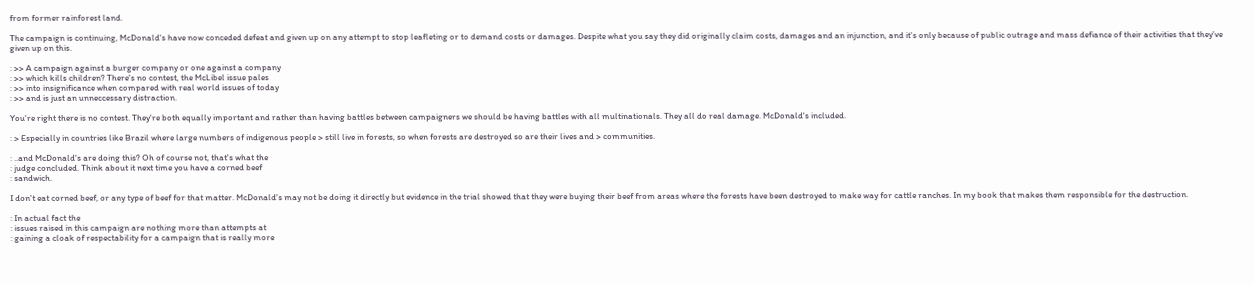from former rainforest land.

The campaign is continuing, McDonald's have now conceded defeat and given up on any attempt to stop leafleting or to demand costs or damages. Despite what you say they did originally claim costs, damages and an injunction, and it's only because of public outrage and mass defiance of their activities that they've given up on this.

: >> A campaign against a burger company or one against a company
: >> which kills children? There's no contest, the McLibel issue pales
: >> into insignificance when compared with real world issues of today
: >> and is just an unneccessary distraction.

You're right there is no contest. They're both equally important and rather than having battles between campaigners we should be having battles with all multinationals. They all do real damage. McDonald's included.

: > Especially in countries like Brazil where large numbers of indigenous people > still live in forests, so when forests are destroyed so are their lives and > communities.

: ..and McDonald's are doing this? Oh of course not, that's what the
: judge concluded. Think about it next time you have a corned beef
: sandwich.

I don't eat corned beef, or any type of beef for that matter. McDonald's may not be doing it directly but evidence in the trial showed that they were buying their beef from areas where the forests have been destroyed to make way for cattle ranches. In my book that makes them responsible for the destruction.

: In actual fact the
: issues raised in this campaign are nothing more than attempts at
: gaining a cloak of respectability for a campaign that is really more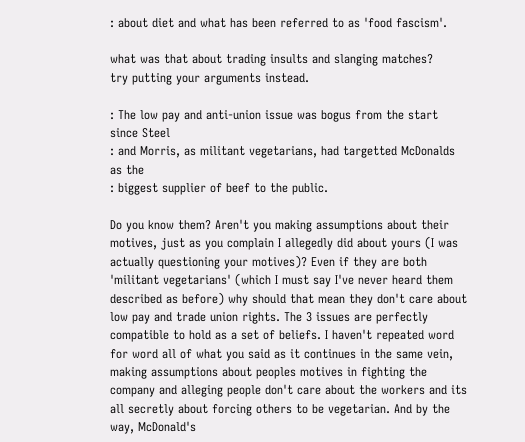: about diet and what has been referred to as 'food fascism'.

what was that about trading insults and slanging matches?
try putting your arguments instead.

: The low pay and anti-union issue was bogus from the start since Steel
: and Morris, as militant vegetarians, had targetted McDonalds as the
: biggest supplier of beef to the public.

Do you know them? Aren't you making assumptions about their motives, just as you complain I allegedly did about yours (I was actually questioning your motives)? Even if they are both 'militant vegetarians' (which I must say I've never heard them described as before) why should that mean they don't care about low pay and trade union rights. The 3 issues are perfectly compatible to hold as a set of beliefs. I haven't repeated word for word all of what you said as it continues in the same vein, making assumptions about peoples motives in fighting the company and alleging people don't care about the workers and its all secretly about forcing others to be vegetarian. And by the way, McDonald's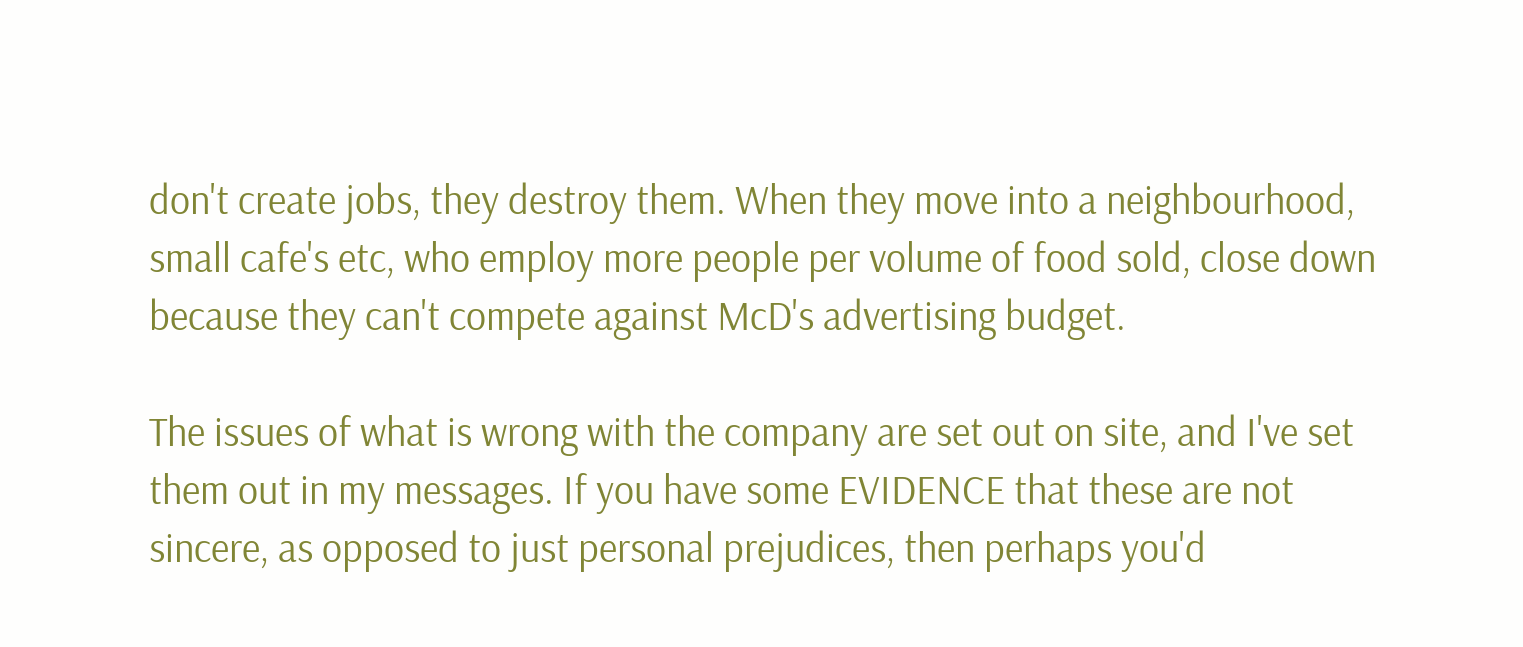don't create jobs, they destroy them. When they move into a neighbourhood, small cafe's etc, who employ more people per volume of food sold, close down because they can't compete against McD's advertising budget.

The issues of what is wrong with the company are set out on site, and I've set them out in my messages. If you have some EVIDENCE that these are not sincere, as opposed to just personal prejudices, then perhaps you'd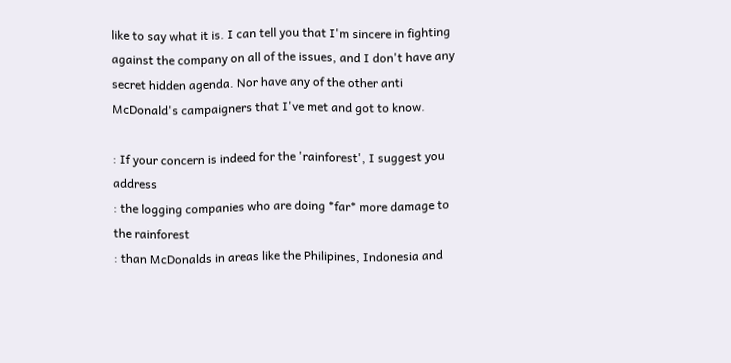like to say what it is. I can tell you that I'm sincere in fighting against the company on all of the issues, and I don't have any secret hidden agenda. Nor have any of the other anti McDonald's campaigners that I've met and got to know.

: If your concern is indeed for the 'rainforest', I suggest you address
: the logging companies who are doing *far* more damage to the rainforest
: than McDonalds in areas like the Philipines, Indonesia and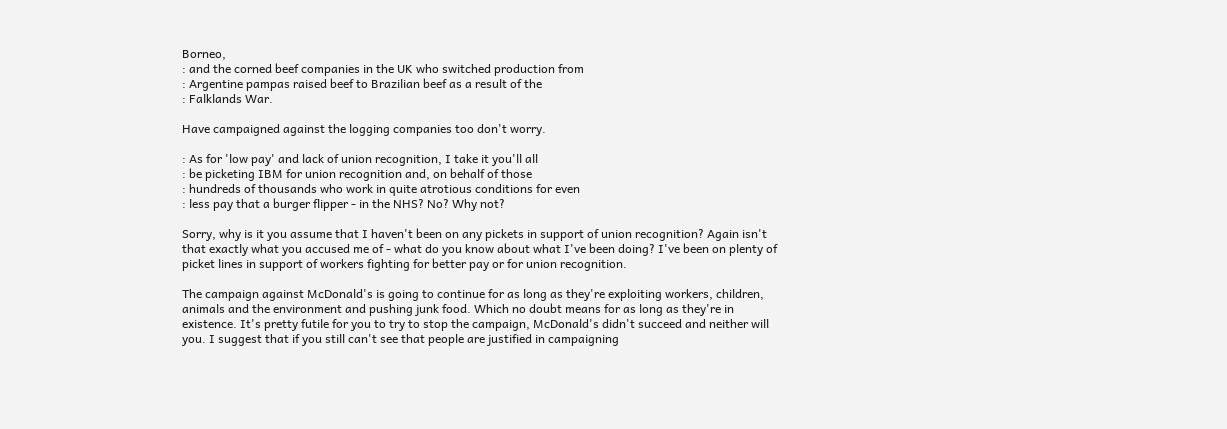Borneo,
: and the corned beef companies in the UK who switched production from
: Argentine pampas raised beef to Brazilian beef as a result of the
: Falklands War.

Have campaigned against the logging companies too don't worry.

: As for 'low pay' and lack of union recognition, I take it you'll all
: be picketing IBM for union recognition and, on behalf of those
: hundreds of thousands who work in quite atrotious conditions for even
: less pay that a burger flipper - in the NHS? No? Why not?

Sorry, why is it you assume that I haven't been on any pickets in support of union recognition? Again isn't that exactly what you accused me of - what do you know about what I've been doing? I've been on plenty of picket lines in support of workers fighting for better pay or for union recognition.

The campaign against McDonald's is going to continue for as long as they're exploiting workers, children, animals and the environment and pushing junk food. Which no doubt means for as long as they're in existence. It's pretty futile for you to try to stop the campaign, McDonald's didn't succeed and neither will you. I suggest that if you still can't see that people are justified in campaigning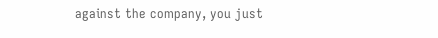against the company, you just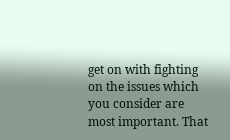get on with fighting on the issues which you consider are most important. That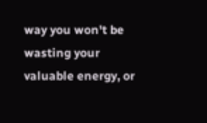way you won't be wasting your valuable energy, or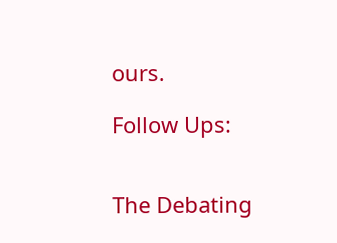ours.

Follow Ups:


The Debating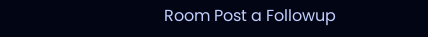Room Post a Followup